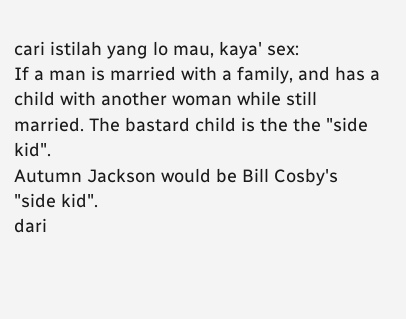cari istilah yang lo mau, kaya' sex:
If a man is married with a family, and has a child with another woman while still married. The bastard child is the the "side kid".
Autumn Jackson would be Bill Cosby's "side kid".
dari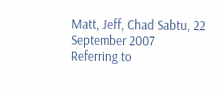Matt, Jeff, Chad Sabtu, 22 September 2007
Referring to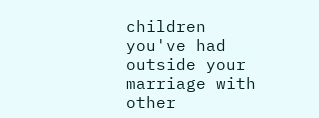children you've had outside your marriage with other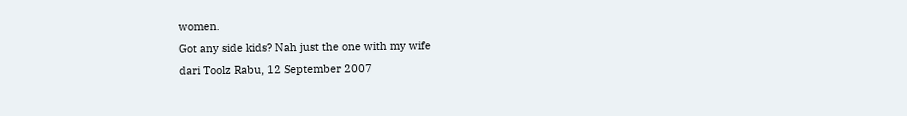women.
Got any side kids? Nah just the one with my wife
dari Toolz Rabu, 12 September 2007